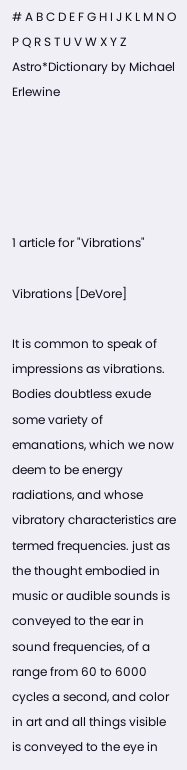# A B C D E F G H I J K L M N O P Q R S T U V W X Y Z
Astro*Dictionary by Michael Erlewine





1 article for "Vibrations"

Vibrations [DeVore]

It is common to speak of impressions as vibrations. Bodies doubtless exude some variety of emanations, which we now deem to be energy radiations, and whose vibratory characteristics are termed frequencies. just as the thought embodied in music or audible sounds is conveyed to the ear in sound frequencies, of a range from 60 to 6000 cycles a second, and color in art and all things visible is conveyed to the eye in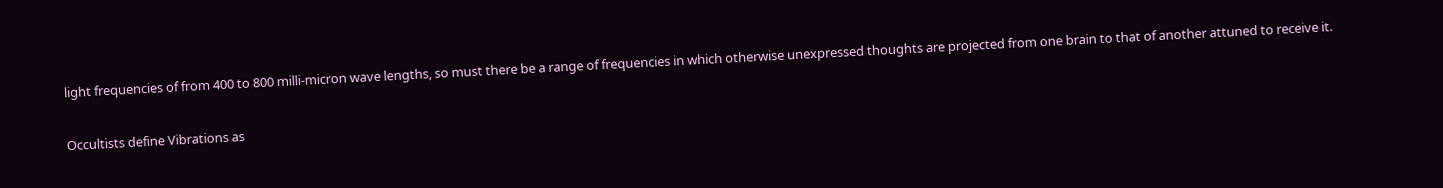light frequencies of from 400 to 800 milli-micron wave lengths, so must there be a range of frequencies in which otherwise unexpressed thoughts are projected from one brain to that of another attuned to receive it.

Occultists define Vibrations as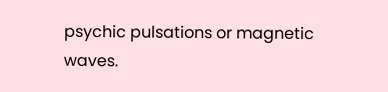psychic pulsations or magnetic waves.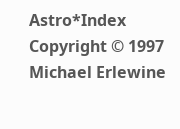Astro*Index Copyright © 1997 Michael Erlewine